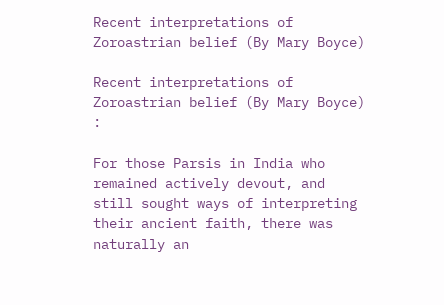Recent interpretations of Zoroastrian belief (By Mary Boyce)

Recent interpretations of Zoroastrian belief (By Mary Boyce) :

For those Parsis in India who remained actively devout, and still sought ways of interpreting their ancient faith, there was naturally an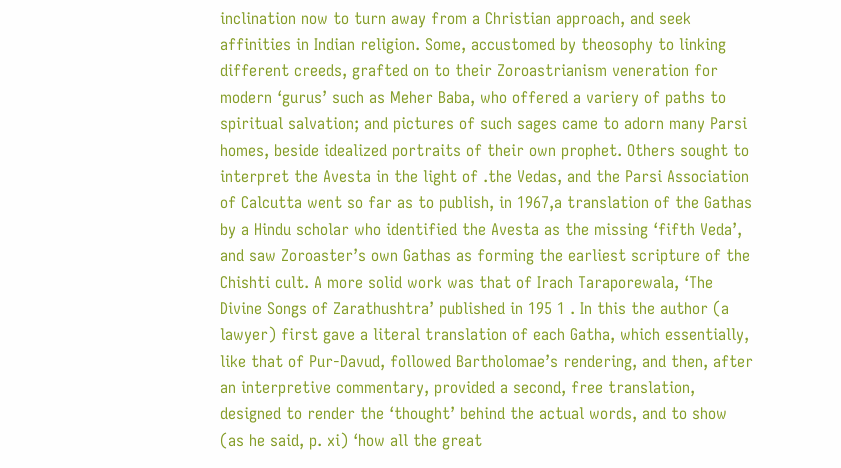inclination now to turn away from a Christian approach, and seek affinities in Indian religion. Some, accustomed by theosophy to linking different creeds, grafted on to their Zoroastrianism veneration for modern ‘gurus’ such as Meher Baba, who offered a variery of paths to spiritual salvation; and pictures of such sages came to adorn many Parsi homes, beside idealized portraits of their own prophet. Others sought to interpret the Avesta in the light of .the Vedas, and the Parsi Association of Calcutta went so far as to publish, in 1967,a translation of the Gathas by a Hindu scholar who identified the Avesta as the missing ‘fifth Veda’, and saw Zoroaster’s own Gathas as forming the earliest scripture of the Chishti cult. A more solid work was that of Irach Taraporewala, ‘The Divine Songs of Zarathushtra’ published in 195 1 . In this the author (a lawyer) first gave a literal translation of each Gatha, which essentially, like that of Pur-Davud, followed Bartholomae’s rendering, and then, after an interpretive commentary, provided a second, free translation, designed to render the ‘thought’ behind the actual words, and to show (as he said, p. xi) ‘how all the great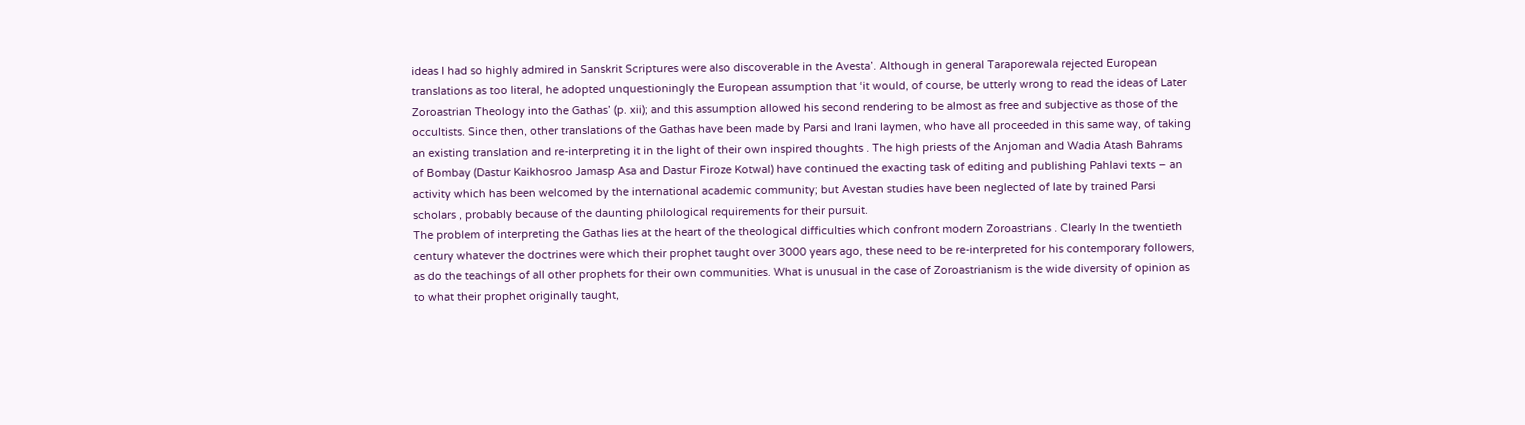ideas I had so highly admired in Sanskrit Scriptures were also discoverable in the Avesta’. Although in general Taraporewala rejected European translations as too literal, he adopted unquestioningly the European assumption that ‘it would, of course, be utterly wrong to read the ideas of Later Zoroastrian Theology into the Gathas’ (p. xii); and this assumption allowed his second rendering to be almost as free and subjective as those of the occultists. Since then, other translations of the Gathas have been made by Parsi and Irani laymen, who have all proceeded in this same way, of taking an existing translation and re-interpreting it in the light of their own inspired thoughts . The high priests of the Anjoman and Wadia Atash Bahrams of Bombay (Dastur Kaikhosroo Jamasp Asa and Dastur Firoze Kotwal) have continued the exacting task of editing and publishing Pahlavi texts – an activity which has been welcomed by the international academic community; but Avestan studies have been neglected of late by trained Parsi scholars , probably because of the daunting philological requirements for their pursuit.
The problem of interpreting the Gathas lies at the heart of the theological difficulties which confront modern Zoroastrians . Clearly In the twentieth century whatever the doctrines were which their prophet taught over 3000 years ago, these need to be re-interpreted for his contemporary followers, as do the teachings of all other prophets for their own communities. What is unusual in the case of Zoroastrianism is the wide diversity of opinion as to what their prophet originally taught,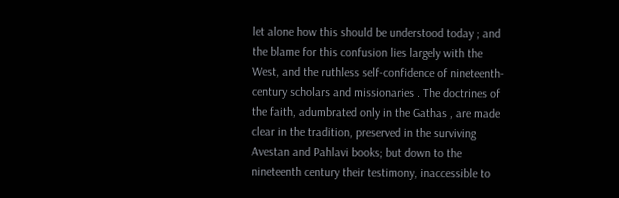let alone how this should be understood today ; and the blame for this confusion lies largely with the West, and the ruthless self-confidence of nineteenth-century scholars and missionaries . The doctrines of the faith, adumbrated only in the Gathas , are made clear in the tradition, preserved in the surviving Avestan and Pahlavi books; but down to the nineteenth century their testimony, inaccessible to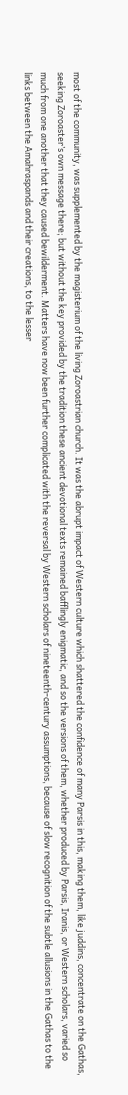most of the community, was supplemented by the magisterium of the living Zoroastrian church. It was the abrupt impact of Western culture which shattered the confidence of many Parsis in this, making them, like juddins, concentrate on the Gathas, seeking Zoroaster’s own message there; but without the key provided by the tradition these ancient devotional texts remained bafflingly enigmatic, and so the versions of them, whether produced by Parsis, Iranis, or Western scholars, varied so much from one another that they caused bewilderment. Matters have now been further complicated with the reversal by Western scholars of nineteenth-century assumptions, because of slow recognition of the subtle allusions in the Gathas to the links between the Amahraspands and their creations, to the lesser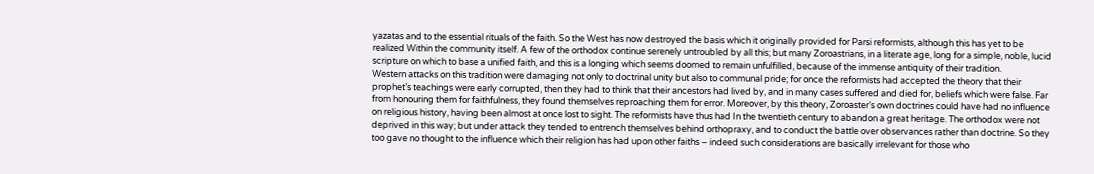yazatas and to the essential rituals of the faith. So the West has now destroyed the basis which it originally provided for Parsi reformists, although this has yet to be realized Within the community itself. A few of the orthodox continue serenely untroubled by all this; but many Zoroastrians, in a literate age, long for a simple, noble, lucid scripture on which to base a unified faith, and this is a longing which seems doomed to remain unfulfilled, because of the immense antiquity of their tradition.
Western attacks on this tradition were damaging not only to doctrinal unity but also to communal pride; for once the reformists had accepted the theory that their prophet’s teachings were early corrupted, then they had to think that their ancestors had lived by, and in many cases suffered and died for, beliefs which were false. Far from honouring them for faithfulness, they found themselves reproaching them for error. Moreover, by this theory, Zoroaster’s own doctrines could have had no influence on religious history, having been almost at once lost to sight. The reformists have thus had In the twentieth century to abandon a great heritage. The orthodox were not deprived in this way; but under attack they tended to entrench themselves behind orthopraxy, and to conduct the battle over observances rather than doctrine. So they too gave no thought to the influence which their religion has had upon other faiths – indeed such considerations are basically irrelevant for those who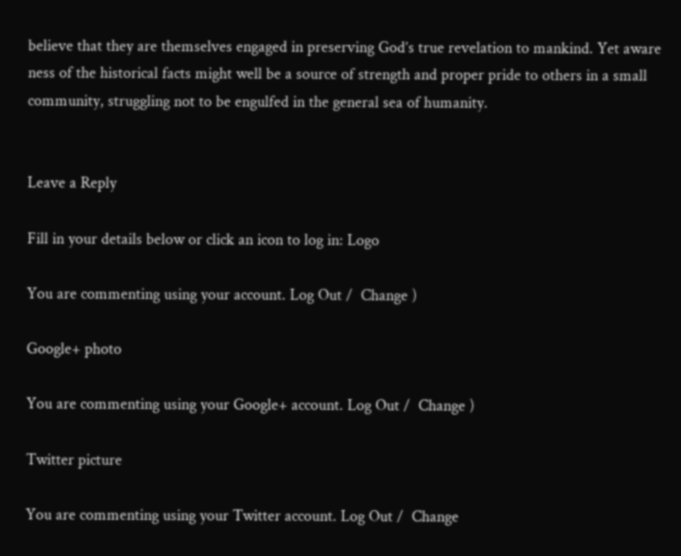believe that they are themselves engaged in preserving God’s true revelation to mankind. Yet aware ness of the historical facts might well be a source of strength and proper pride to others in a small community, struggling not to be engulfed in the general sea of humanity.


Leave a Reply

Fill in your details below or click an icon to log in: Logo

You are commenting using your account. Log Out /  Change )

Google+ photo

You are commenting using your Google+ account. Log Out /  Change )

Twitter picture

You are commenting using your Twitter account. Log Out /  Change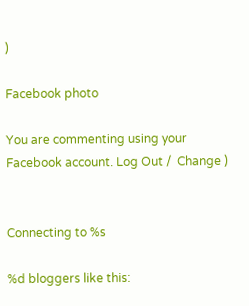)

Facebook photo

You are commenting using your Facebook account. Log Out /  Change )


Connecting to %s

%d bloggers like this: